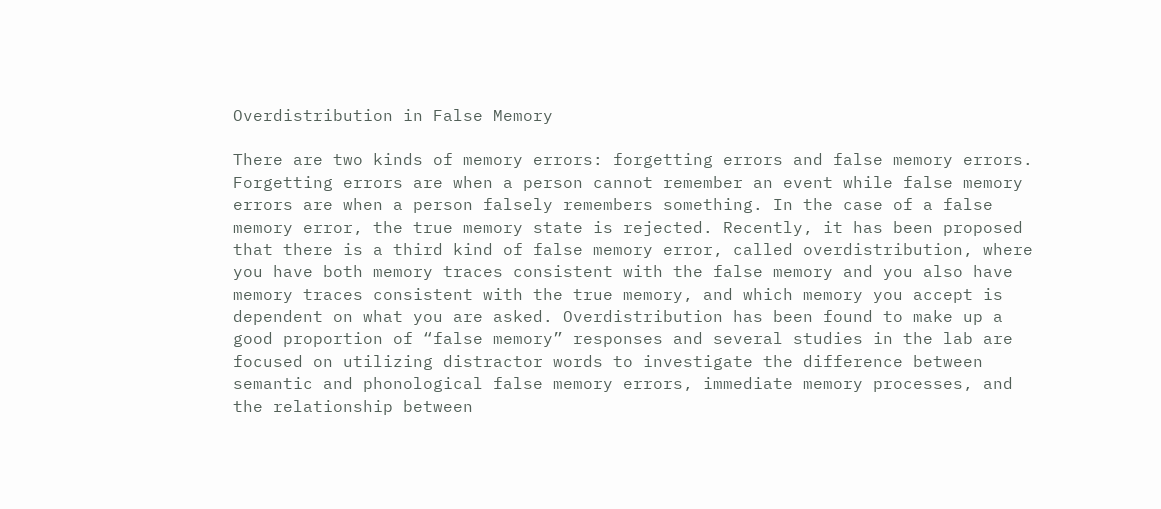Overdistribution in False Memory

There are two kinds of memory errors: forgetting errors and false memory errors. Forgetting errors are when a person cannot remember an event while false memory errors are when a person falsely remembers something. In the case of a false memory error, the true memory state is rejected. Recently, it has been proposed that there is a third kind of false memory error, called overdistribution, where you have both memory traces consistent with the false memory and you also have memory traces consistent with the true memory, and which memory you accept is dependent on what you are asked. Overdistribution has been found to make up a good proportion of “false memory” responses and several studies in the lab are focused on utilizing distractor words to investigate the difference between semantic and phonological false memory errors, immediate memory processes, and the relationship between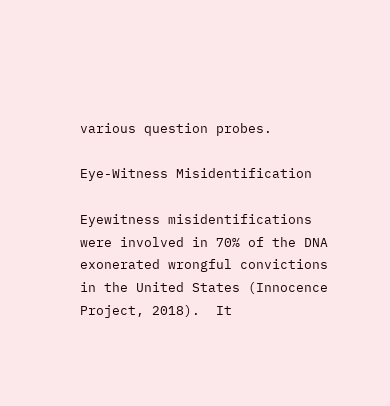various question probes.

Eye-Witness Misidentification

Eyewitness misidentifications were involved in 70% of the DNA exonerated wrongful convictions in the United States (Innocence Project, 2018).  It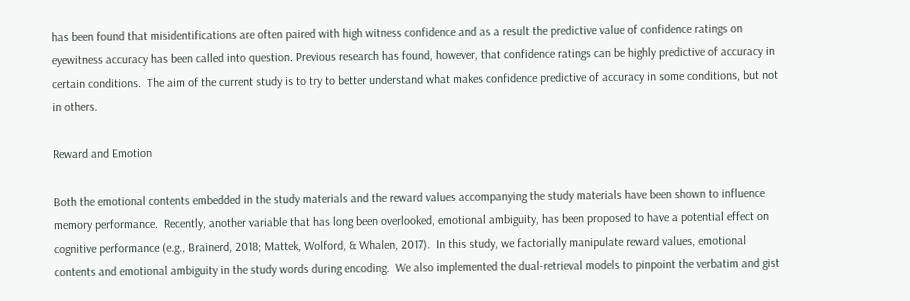has been found that misidentifications are often paired with high witness confidence and as a result the predictive value of confidence ratings on eyewitness accuracy has been called into question. Previous research has found, however, that confidence ratings can be highly predictive of accuracy in certain conditions.  The aim of the current study is to try to better understand what makes confidence predictive of accuracy in some conditions, but not in others.

Reward and Emotion

Both the emotional contents embedded in the study materials and the reward values accompanying the study materials have been shown to influence memory performance.  Recently, another variable that has long been overlooked, emotional ambiguity, has been proposed to have a potential effect on cognitive performance (e.g., Brainerd, 2018; Mattek, Wolford, & Whalen, 2017).  In this study, we factorially manipulate reward values, emotional contents and emotional ambiguity in the study words during encoding.  We also implemented the dual-retrieval models to pinpoint the verbatim and gist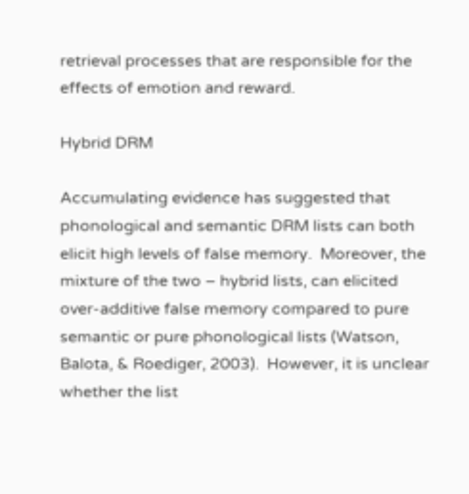retrieval processes that are responsible for the effects of emotion and reward.

Hybrid DRM

Accumulating evidence has suggested that phonological and semantic DRM lists can both elicit high levels of false memory.  Moreover, the mixture of the two – hybrid lists, can elicited over-additive false memory compared to pure semantic or pure phonological lists (Watson, Balota, & Roediger, 2003).  However, it is unclear whether the list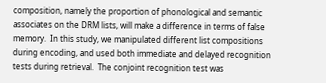composition, namely the proportion of phonological and semantic associates on the DRM lists, will make a difference in terms of false memory.  In this study, we manipulated different list compositions during encoding, and used both immediate and delayed recognition tests during retrieval.  The conjoint recognition test was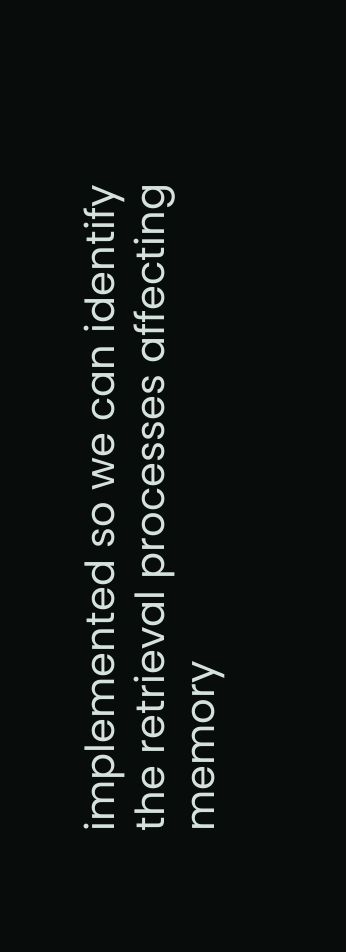implemented so we can identify the retrieval processes affecting memory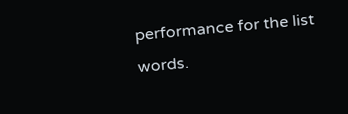performance for the list words.